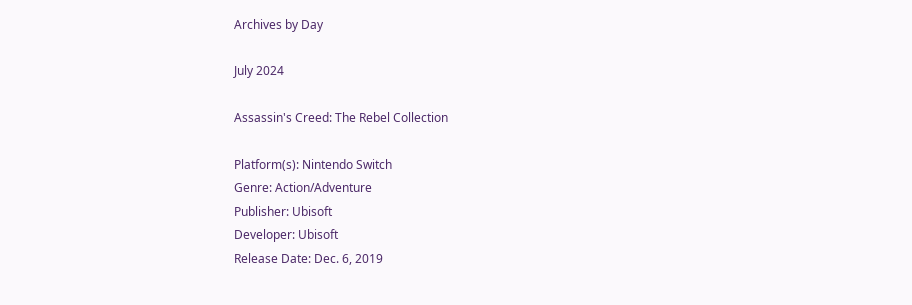Archives by Day

July 2024

Assassin's Creed: The Rebel Collection

Platform(s): Nintendo Switch
Genre: Action/Adventure
Publisher: Ubisoft
Developer: Ubisoft
Release Date: Dec. 6, 2019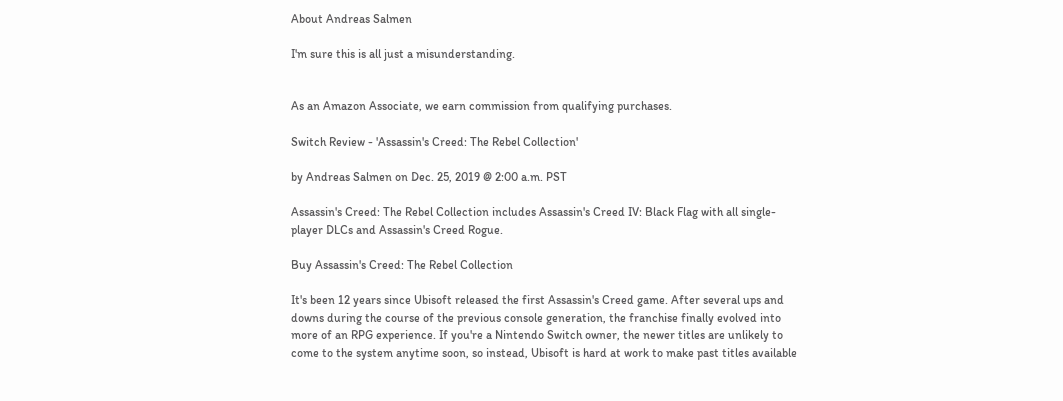About Andreas Salmen

I'm sure this is all just a misunderstanding.


As an Amazon Associate, we earn commission from qualifying purchases.

Switch Review - 'Assassin's Creed: The Rebel Collection'

by Andreas Salmen on Dec. 25, 2019 @ 2:00 a.m. PST

Assassin's Creed: The Rebel Collection includes Assassin's Creed IV: Black Flag with all single-player DLCs and Assassin's Creed Rogue.

Buy Assassin's Creed: The Rebel Collection

It's been 12 years since Ubisoft released the first Assassin's Creed game. After several ups and downs during the course of the previous console generation, the franchise finally evolved into more of an RPG experience. If you're a Nintendo Switch owner, the newer titles are unlikely to come to the system anytime soon, so instead, Ubisoft is hard at work to make past titles available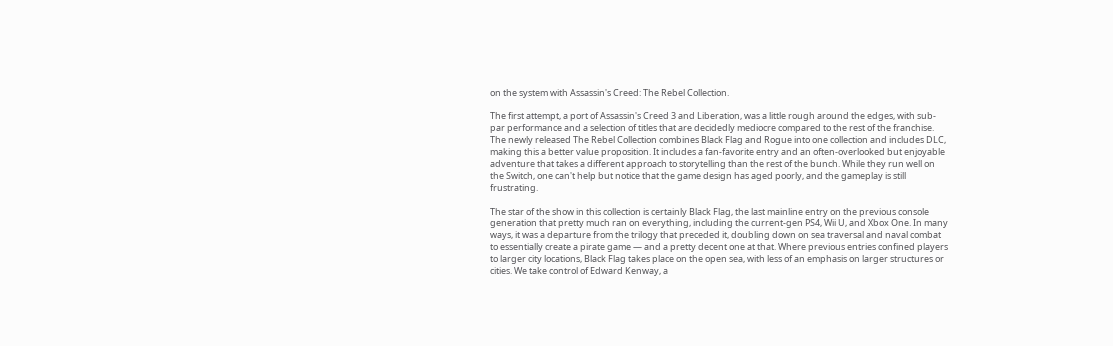on the system with Assassin's Creed: The Rebel Collection.

The first attempt, a port of Assassin's Creed 3 and Liberation, was a little rough around the edges, with sub-par performance and a selection of titles that are decidedly mediocre compared to the rest of the franchise. The newly released The Rebel Collection combines Black Flag and Rogue into one collection and includes DLC, making this a better value proposition. It includes a fan-favorite entry and an often-overlooked but enjoyable adventure that takes a different approach to storytelling than the rest of the bunch. While they run well on the Switch, one can't help but notice that the game design has aged poorly, and the gameplay is still frustrating.

The star of the show in this collection is certainly Black Flag, the last mainline entry on the previous console generation that pretty much ran on everything, including the current-gen PS4, Wii U, and Xbox One. In many ways, it was a departure from the trilogy that preceded it, doubling down on sea traversal and naval combat to essentially create a pirate game — and a pretty decent one at that. Where previous entries confined players to larger city locations, Black Flag takes place on the open sea, with less of an emphasis on larger structures or cities. We take control of Edward Kenway, a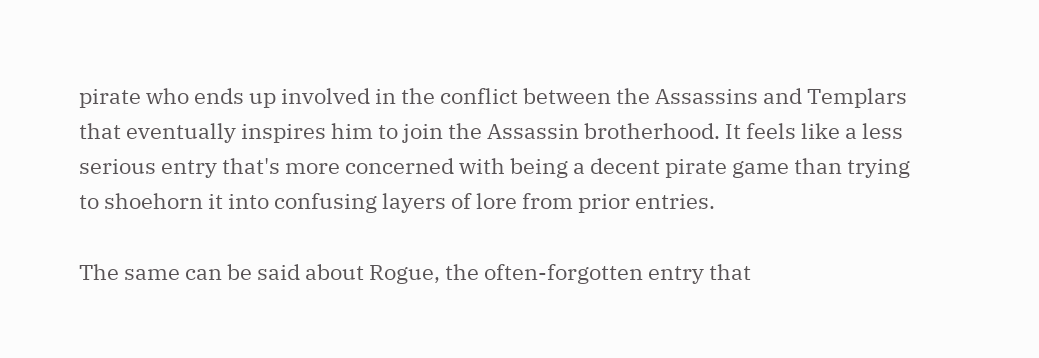pirate who ends up involved in the conflict between the Assassins and Templars that eventually inspires him to join the Assassin brotherhood. It feels like a less serious entry that's more concerned with being a decent pirate game than trying to shoehorn it into confusing layers of lore from prior entries.

The same can be said about Rogue, the often-forgotten entry that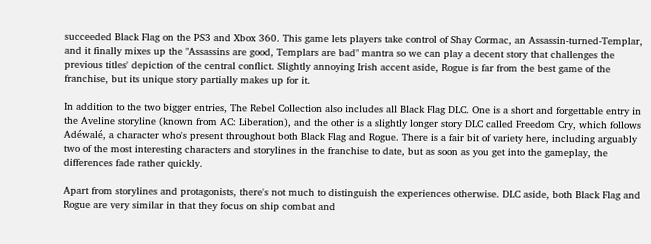succeeded Black Flag on the PS3 and Xbox 360. This game lets players take control of Shay Cormac, an Assassin-turned-Templar, and it finally mixes up the "Assassins are good, Templars are bad" mantra so we can play a decent story that challenges the previous titles' depiction of the central conflict. Slightly annoying Irish accent aside, Rogue is far from the best game of the franchise, but its unique story partially makes up for it.

In addition to the two bigger entries, The Rebel Collection also includes all Black Flag DLC. One is a short and forgettable entry in the Aveline storyline (known from AC: Liberation), and the other is a slightly longer story DLC called Freedom Cry, which follows Adéwalé, a character who's present throughout both Black Flag and Rogue. There is a fair bit of variety here, including arguably two of the most interesting characters and storylines in the franchise to date, but as soon as you get into the gameplay, the differences fade rather quickly.

Apart from storylines and protagonists, there's not much to distinguish the experiences otherwise. DLC aside, both Black Flag and Rogue are very similar in that they focus on ship combat and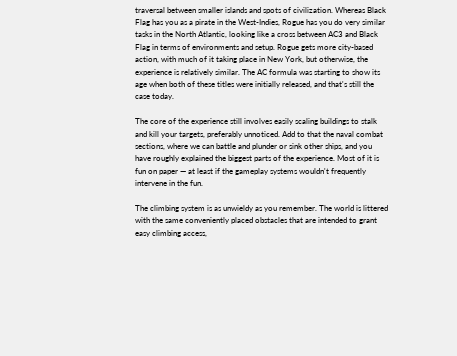traversal between smaller islands and spots of civilization. Whereas Black Flag has you as a pirate in the West-Indies, Rogue has you do very similar tasks in the North Atlantic, looking like a cross between AC3 and Black Flag in terms of environments and setup. Rogue gets more city-based action, with much of it taking place in New York, but otherwise, the experience is relatively similar. The AC formula was starting to show its age when both of these titles were initially released, and that's still the case today.

The core of the experience still involves easily scaling buildings to stalk and kill your targets, preferably unnoticed. Add to that the naval combat sections, where we can battle and plunder or sink other ships, and you have roughly explained the biggest parts of the experience. Most of it is fun on paper — at least if the gameplay systems wouldn't frequently intervene in the fun.

The climbing system is as unwieldy as you remember. The world is littered with the same conveniently placed obstacles that are intended to grant easy climbing access,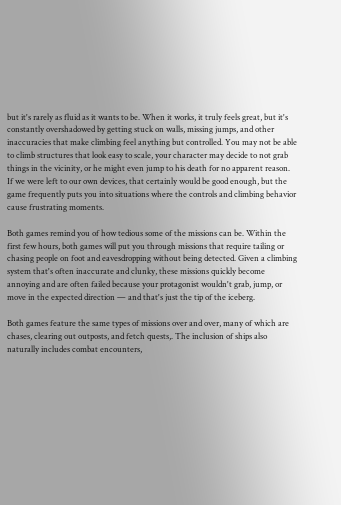but it's rarely as fluid as it wants to be. When it works, it truly feels great, but it's constantly overshadowed by getting stuck on walls, missing jumps, and other inaccuracies that make climbing feel anything but controlled. You may not be able to climb structures that look easy to scale, your character may decide to not grab things in the vicinity, or he might even jump to his death for no apparent reason. If we were left to our own devices, that certainly would be good enough, but the game frequently puts you into situations where the controls and climbing behavior cause frustrating moments.

Both games remind you of how tedious some of the missions can be. Within the first few hours, both games will put you through missions that require tailing or chasing people on foot and eavesdropping without being detected. Given a climbing system that's often inaccurate and clunky, these missions quickly become annoying and are often failed because your protagonist wouldn't grab, jump, or move in the expected direction — and that's just the tip of the iceberg.

Both games feature the same types of missions over and over, many of which are chases, clearing out outposts, and fetch quests,. The inclusion of ships also naturally includes combat encounters,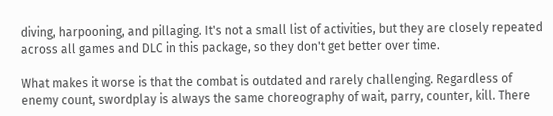diving, harpooning, and pillaging. It's not a small list of activities, but they are closely repeated across all games and DLC in this package, so they don't get better over time.

What makes it worse is that the combat is outdated and rarely challenging. Regardless of enemy count, swordplay is always the same choreography of wait, parry, counter, kill. There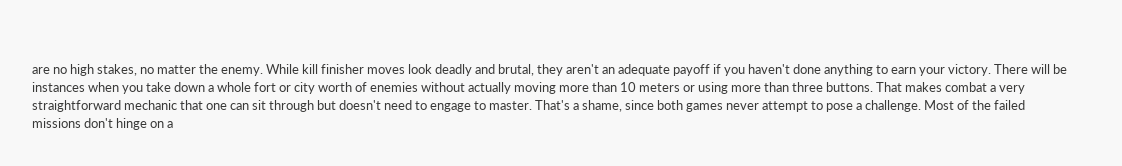are no high stakes, no matter the enemy. While kill finisher moves look deadly and brutal, they aren't an adequate payoff if you haven't done anything to earn your victory. There will be instances when you take down a whole fort or city worth of enemies without actually moving more than 10 meters or using more than three buttons. That makes combat a very straightforward mechanic that one can sit through but doesn't need to engage to master. That's a shame, since both games never attempt to pose a challenge. Most of the failed missions don't hinge on a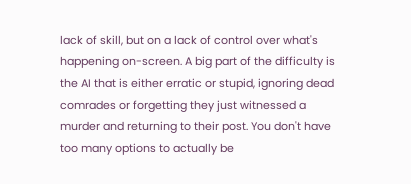lack of skill, but on a lack of control over what's happening on-screen. A big part of the difficulty is the AI that is either erratic or stupid, ignoring dead comrades or forgetting they just witnessed a murder and returning to their post. You don't have too many options to actually be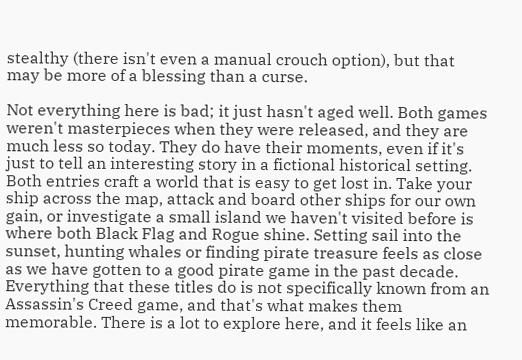stealthy (there isn't even a manual crouch option), but that may be more of a blessing than a curse.

Not everything here is bad; it just hasn't aged well. Both games weren't masterpieces when they were released, and they are much less so today. They do have their moments, even if it's just to tell an interesting story in a fictional historical setting. Both entries craft a world that is easy to get lost in. Take your ship across the map, attack and board other ships for our own gain, or investigate a small island we haven't visited before is where both Black Flag and Rogue shine. Setting sail into the sunset, hunting whales or finding pirate treasure feels as close as we have gotten to a good pirate game in the past decade. Everything that these titles do is not specifically known from an Assassin's Creed game, and that's what makes them memorable. There is a lot to explore here, and it feels like an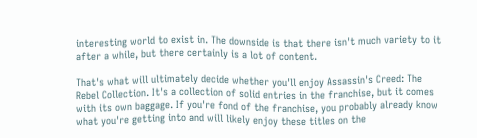interesting world to exist in. The downside is that there isn't much variety to it after a while, but there certainly is a lot of content.

That's what will ultimately decide whether you'll enjoy Assassin's Creed: The Rebel Collection. It's a collection of solid entries in the franchise, but it comes with its own baggage. If you're fond of the franchise, you probably already know what you're getting into and will likely enjoy these titles on the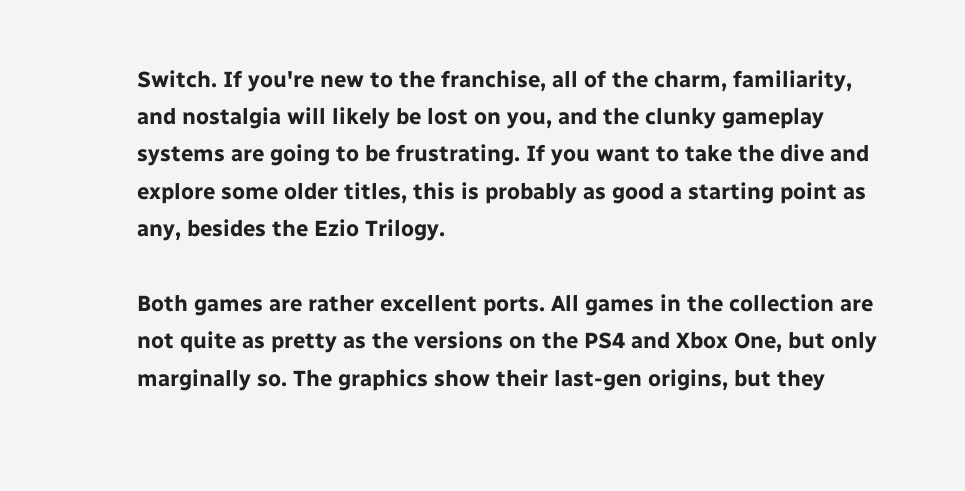Switch. If you're new to the franchise, all of the charm, familiarity, and nostalgia will likely be lost on you, and the clunky gameplay systems are going to be frustrating. If you want to take the dive and explore some older titles, this is probably as good a starting point as any, besides the Ezio Trilogy.

Both games are rather excellent ports. All games in the collection are not quite as pretty as the versions on the PS4 and Xbox One, but only marginally so. The graphics show their last-gen origins, but they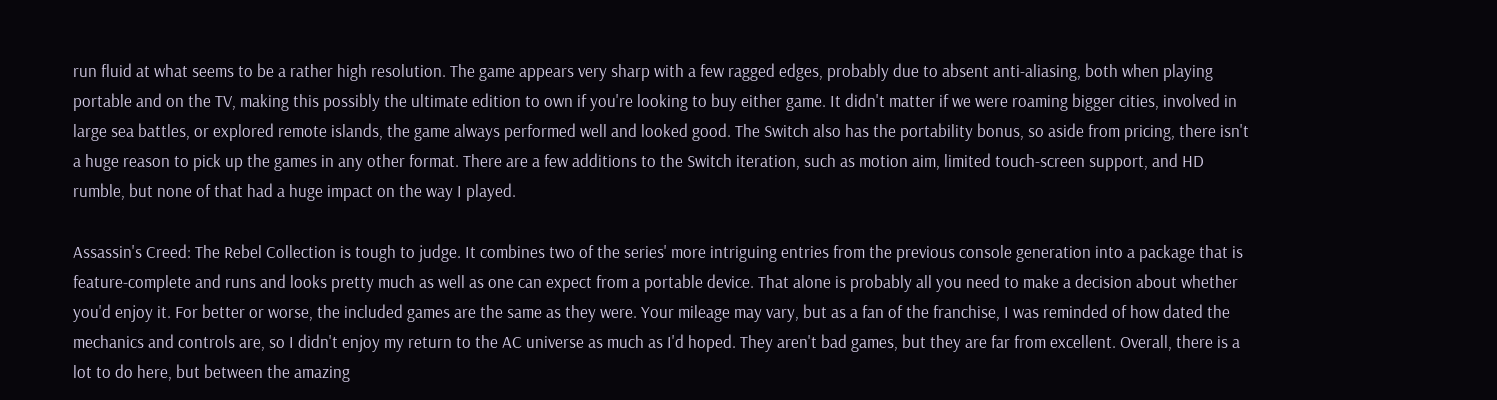run fluid at what seems to be a rather high resolution. The game appears very sharp with a few ragged edges, probably due to absent anti-aliasing, both when playing portable and on the TV, making this possibly the ultimate edition to own if you're looking to buy either game. It didn't matter if we were roaming bigger cities, involved in large sea battles, or explored remote islands, the game always performed well and looked good. The Switch also has the portability bonus, so aside from pricing, there isn't a huge reason to pick up the games in any other format. There are a few additions to the Switch iteration, such as motion aim, limited touch-screen support, and HD rumble, but none of that had a huge impact on the way I played.

Assassin's Creed: The Rebel Collection is tough to judge. It combines two of the series' more intriguing entries from the previous console generation into a package that is feature-complete and runs and looks pretty much as well as one can expect from a portable device. That alone is probably all you need to make a decision about whether you'd enjoy it. For better or worse, the included games are the same as they were. Your mileage may vary, but as a fan of the franchise, I was reminded of how dated the mechanics and controls are, so I didn't enjoy my return to the AC universe as much as I'd hoped. They aren't bad games, but they are far from excellent. Overall, there is a lot to do here, but between the amazing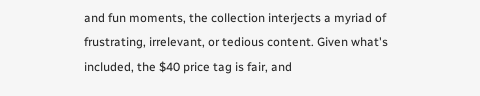and fun moments, the collection interjects a myriad of frustrating, irrelevant, or tedious content. Given what's included, the $40 price tag is fair, and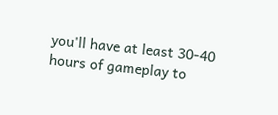you'll have at least 30-40 hours of gameplay to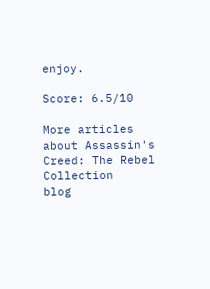enjoy.

Score: 6.5/10

More articles about Assassin's Creed: The Rebel Collection
blog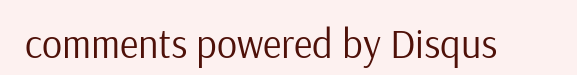comments powered by Disqus